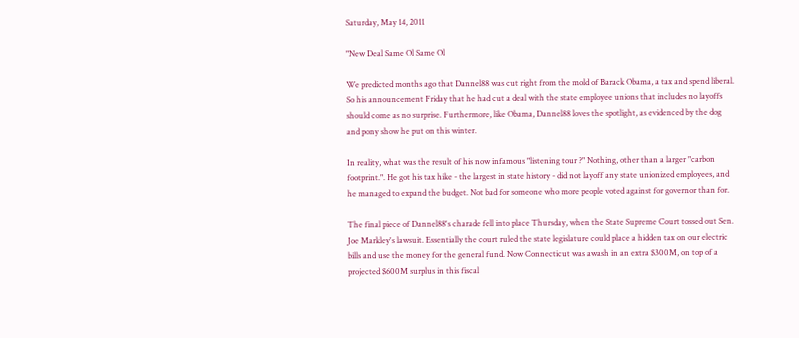Saturday, May 14, 2011

"New Deal Same Ol Same Ol

We predicted months ago that Dannel88 was cut right from the mold of Barack Obama, a tax and spend liberal.
So his announcement Friday that he had cut a deal with the state employee unions that includes no layoffs should come as no surprise. Furthermore, like Obama, Dannel88 loves the spotlight, as evidenced by the dog and pony show he put on this winter.

In reality, what was the result of his now infamous "listening tour ?" Nothing, other than a larger "carbon footprint.". He got his tax hike - the largest in state history - did not layoff any state unionized employees, and he managed to expand the budget. Not bad for someone who more people voted against for governor than for.

The final piece of Dannel88's charade fell into place Thursday, when the State Supreme Court tossed out Sen. Joe Markley's lawsuit. Essentially the court ruled the state legislature could place a hidden tax on our electric bills and use the money for the general fund. Now Connecticut was awash in an extra $300M, on top of a projected $600M surplus in this fiscal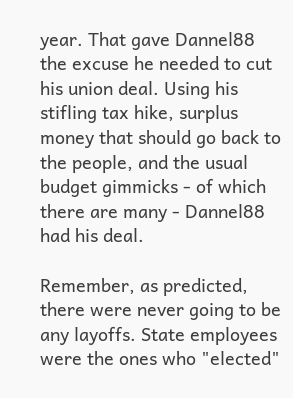year. That gave Dannel88 the excuse he needed to cut his union deal. Using his stifling tax hike, surplus money that should go back to the people, and the usual budget gimmicks - of which there are many - Dannel88 had his deal.

Remember, as predicted, there were never going to be any layoffs. State employees were the ones who "elected"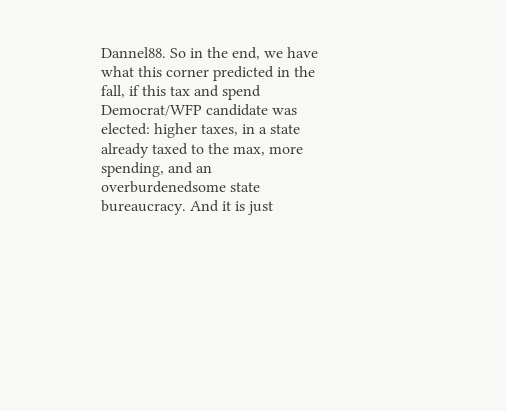Dannel88. So in the end, we have what this corner predicted in the fall, if this tax and spend Democrat/WFP candidate was elected: higher taxes, in a state already taxed to the max, more spending, and an overburdenedsome state bureaucracy. And it is just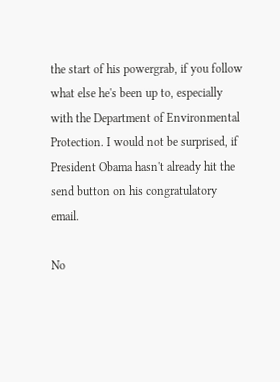the start of his powergrab, if you follow what else he's been up to, especially with the Department of Environmental Protection. I would not be surprised, if President Obama hasn't already hit the send button on his congratulatory email.

No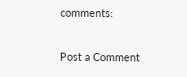comments:

Post a Comment